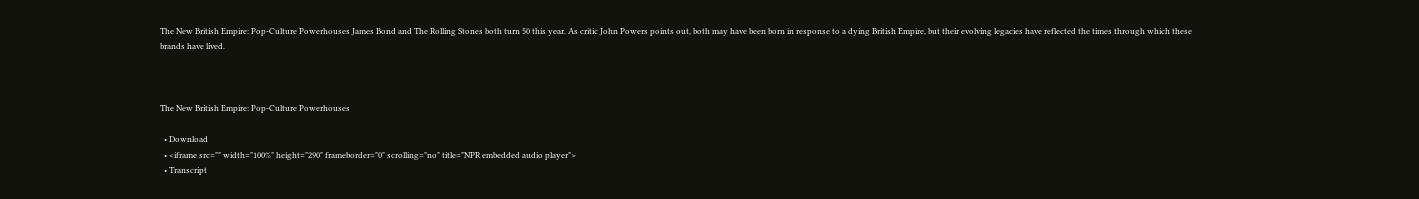The New British Empire: Pop-Culture Powerhouses James Bond and The Rolling Stones both turn 50 this year. As critic John Powers points out, both may have been born in response to a dying British Empire, but their evolving legacies have reflected the times through which these brands have lived.



The New British Empire: Pop-Culture Powerhouses

  • Download
  • <iframe src="" width="100%" height="290" frameborder="0" scrolling="no" title="NPR embedded audio player">
  • Transcript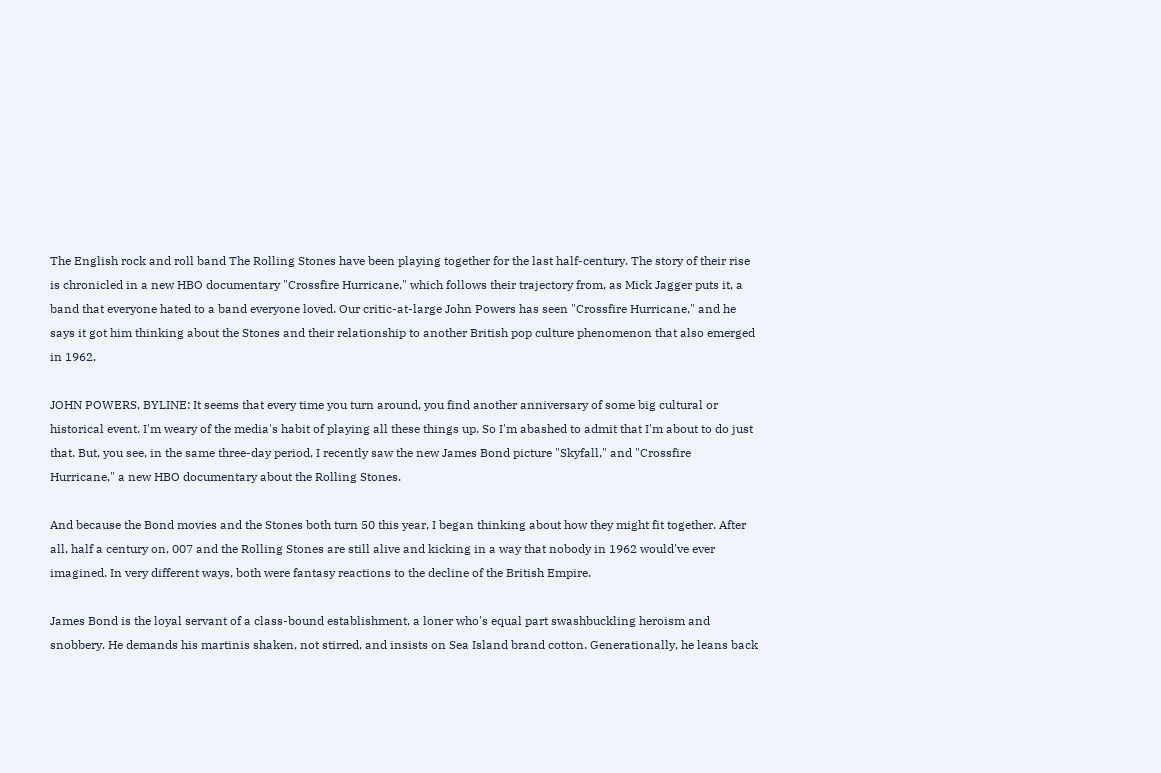The English rock and roll band The Rolling Stones have been playing together for the last half-century. The story of their rise is chronicled in a new HBO documentary "Crossfire Hurricane," which follows their trajectory from, as Mick Jagger puts it, a band that everyone hated to a band everyone loved. Our critic-at-large John Powers has seen "Crossfire Hurricane," and he says it got him thinking about the Stones and their relationship to another British pop culture phenomenon that also emerged in 1962.

JOHN POWERS, BYLINE: It seems that every time you turn around, you find another anniversary of some big cultural or historical event. I'm weary of the media's habit of playing all these things up. So I'm abashed to admit that I'm about to do just that. But, you see, in the same three-day period, I recently saw the new James Bond picture "Skyfall," and "Crossfire Hurricane," a new HBO documentary about the Rolling Stones.

And because the Bond movies and the Stones both turn 50 this year, I began thinking about how they might fit together. After all, half a century on, 007 and the Rolling Stones are still alive and kicking in a way that nobody in 1962 would've ever imagined. In very different ways, both were fantasy reactions to the decline of the British Empire.

James Bond is the loyal servant of a class-bound establishment, a loner who's equal part swashbuckling heroism and snobbery. He demands his martinis shaken, not stirred, and insists on Sea Island brand cotton. Generationally, he leans back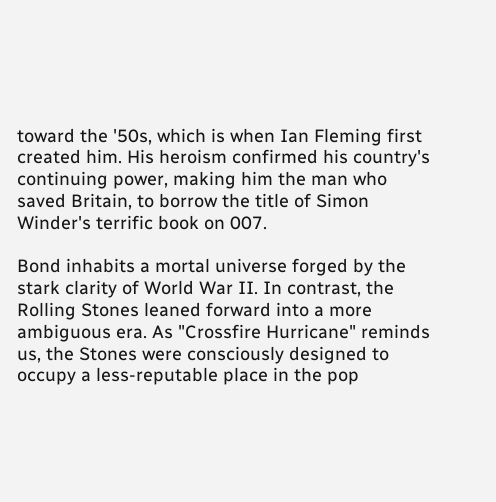toward the '50s, which is when Ian Fleming first created him. His heroism confirmed his country's continuing power, making him the man who saved Britain, to borrow the title of Simon Winder's terrific book on 007.

Bond inhabits a mortal universe forged by the stark clarity of World War II. In contrast, the Rolling Stones leaned forward into a more ambiguous era. As "Crossfire Hurricane" reminds us, the Stones were consciously designed to occupy a less-reputable place in the pop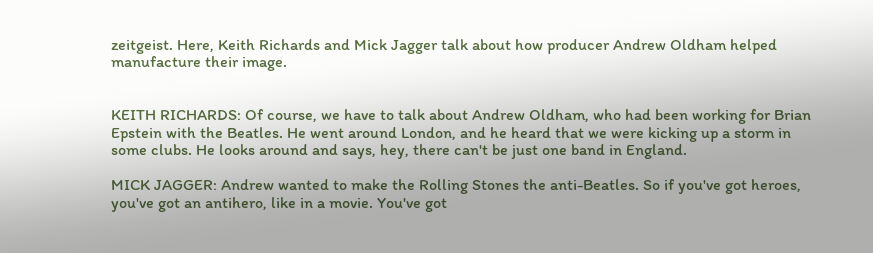zeitgeist. Here, Keith Richards and Mick Jagger talk about how producer Andrew Oldham helped manufacture their image.


KEITH RICHARDS: Of course, we have to talk about Andrew Oldham, who had been working for Brian Epstein with the Beatles. He went around London, and he heard that we were kicking up a storm in some clubs. He looks around and says, hey, there can't be just one band in England.

MICK JAGGER: Andrew wanted to make the Rolling Stones the anti-Beatles. So if you've got heroes, you've got an antihero, like in a movie. You've got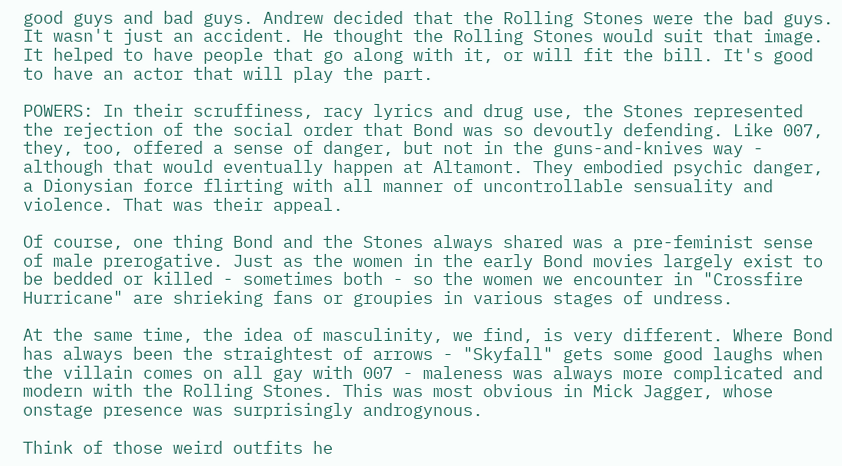good guys and bad guys. Andrew decided that the Rolling Stones were the bad guys. It wasn't just an accident. He thought the Rolling Stones would suit that image. It helped to have people that go along with it, or will fit the bill. It's good to have an actor that will play the part.

POWERS: In their scruffiness, racy lyrics and drug use, the Stones represented the rejection of the social order that Bond was so devoutly defending. Like 007, they, too, offered a sense of danger, but not in the guns-and-knives way - although that would eventually happen at Altamont. They embodied psychic danger, a Dionysian force flirting with all manner of uncontrollable sensuality and violence. That was their appeal.

Of course, one thing Bond and the Stones always shared was a pre-feminist sense of male prerogative. Just as the women in the early Bond movies largely exist to be bedded or killed - sometimes both - so the women we encounter in "Crossfire Hurricane" are shrieking fans or groupies in various stages of undress.

At the same time, the idea of masculinity, we find, is very different. Where Bond has always been the straightest of arrows - "Skyfall" gets some good laughs when the villain comes on all gay with 007 - maleness was always more complicated and modern with the Rolling Stones. This was most obvious in Mick Jagger, whose onstage presence was surprisingly androgynous.

Think of those weird outfits he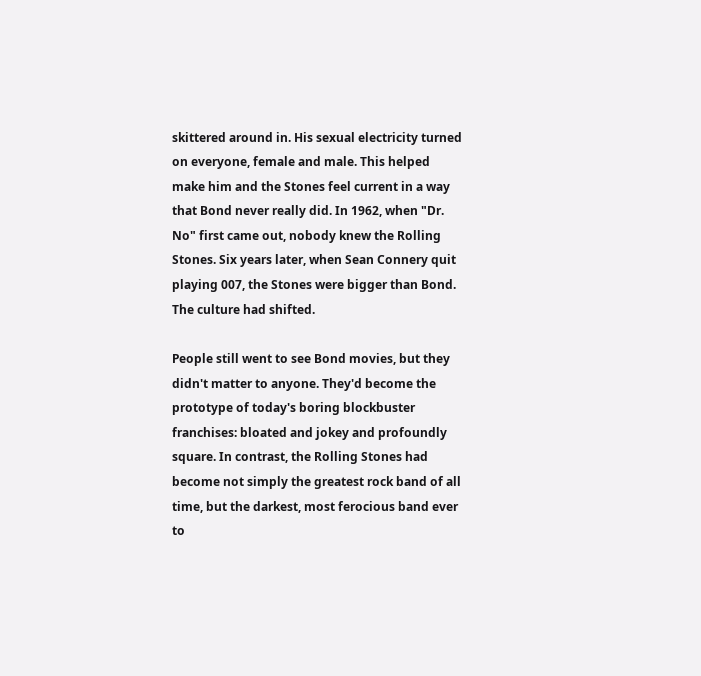skittered around in. His sexual electricity turned on everyone, female and male. This helped make him and the Stones feel current in a way that Bond never really did. In 1962, when "Dr. No" first came out, nobody knew the Rolling Stones. Six years later, when Sean Connery quit playing 007, the Stones were bigger than Bond. The culture had shifted.

People still went to see Bond movies, but they didn't matter to anyone. They'd become the prototype of today's boring blockbuster franchises: bloated and jokey and profoundly square. In contrast, the Rolling Stones had become not simply the greatest rock band of all time, but the darkest, most ferocious band ever to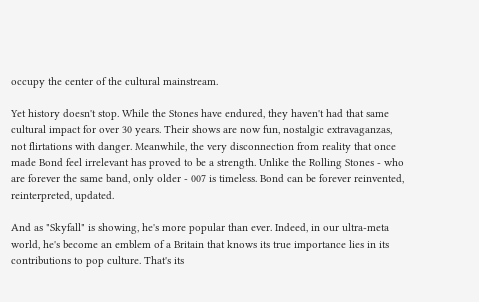occupy the center of the cultural mainstream.

Yet history doesn't stop. While the Stones have endured, they haven't had that same cultural impact for over 30 years. Their shows are now fun, nostalgic extravaganzas, not flirtations with danger. Meanwhile, the very disconnection from reality that once made Bond feel irrelevant has proved to be a strength. Unlike the Rolling Stones - who are forever the same band, only older - 007 is timeless. Bond can be forever reinvented, reinterpreted, updated.

And as "Skyfall" is showing, he's more popular than ever. Indeed, in our ultra-meta world, he's become an emblem of a Britain that knows its true importance lies in its contributions to pop culture. That's its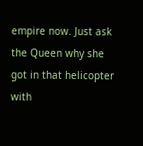empire now. Just ask the Queen why she got in that helicopter with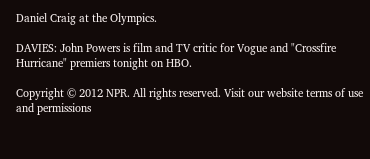Daniel Craig at the Olympics.

DAVIES: John Powers is film and TV critic for Vogue and "Crossfire Hurricane" premiers tonight on HBO.

Copyright © 2012 NPR. All rights reserved. Visit our website terms of use and permissions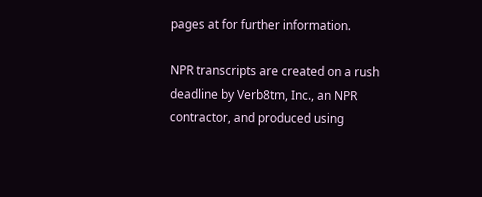pages at for further information.

NPR transcripts are created on a rush deadline by Verb8tm, Inc., an NPR contractor, and produced using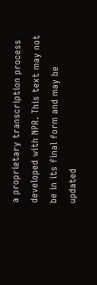a proprietary transcription process developed with NPR. This text may not be in its final form and may be updated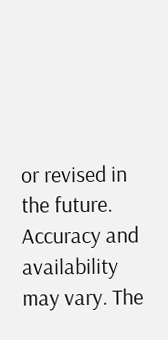or revised in the future. Accuracy and availability may vary. The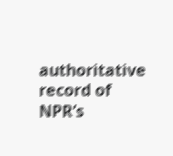authoritative record of NPR’s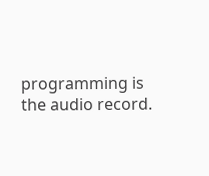programming is the audio record.